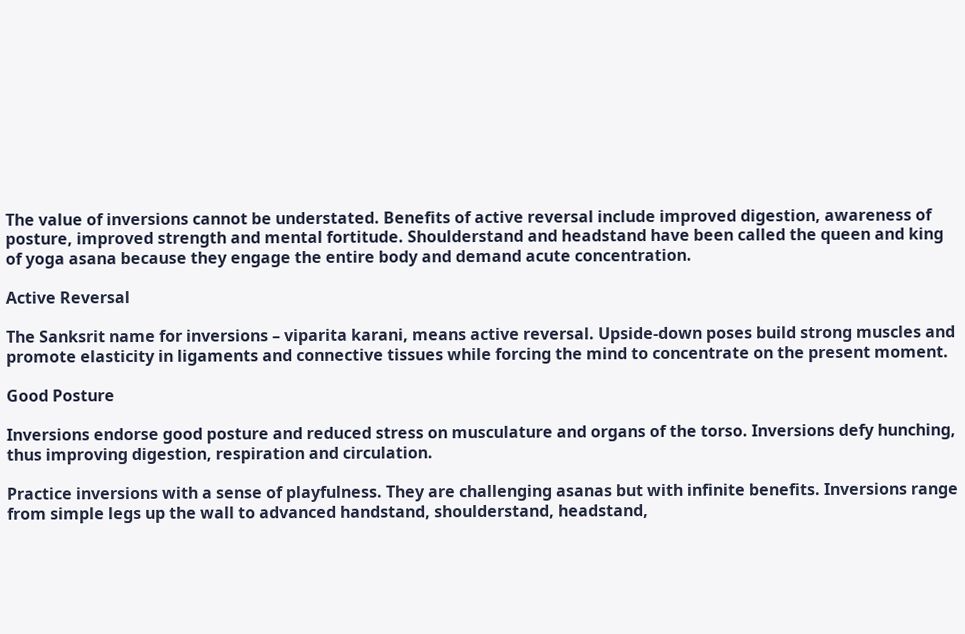The value of inversions cannot be understated. Benefits of active reversal include improved digestion, awareness of posture, improved strength and mental fortitude. Shoulderstand and headstand have been called the queen and king of yoga asana because they engage the entire body and demand acute concentration.

Active Reversal

The Sanksrit name for inversions – viparita karani, means active reversal. Upside-down poses build strong muscles and promote elasticity in ligaments and connective tissues while forcing the mind to concentrate on the present moment.

Good Posture

Inversions endorse good posture and reduced stress on musculature and organs of the torso. Inversions defy hunching, thus improving digestion, respiration and circulation.

Practice inversions with a sense of playfulness. They are challenging asanas but with infinite benefits. Inversions range from simple legs up the wall to advanced handstand, shoulderstand, headstand,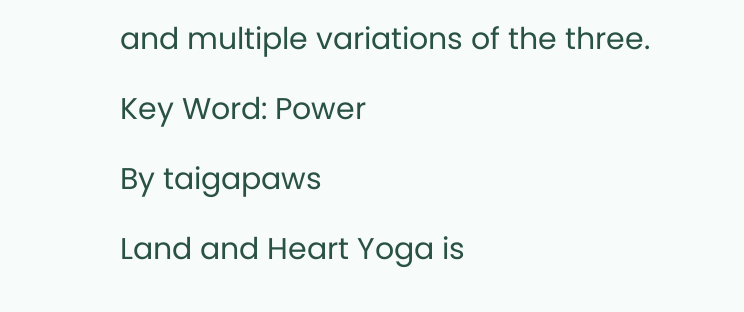and multiple variations of the three.

Key Word: Power

By taigapaws

Land and Heart Yoga is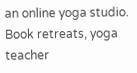an online yoga studio. Book retreats, yoga teacher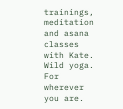trainings, meditation and asana classes with Kate. Wild yoga. For wherever you are.